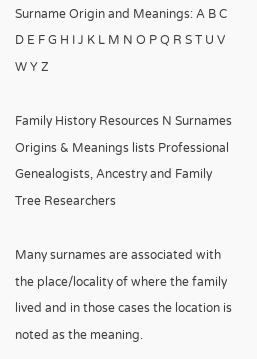Surname Origin and Meanings: A B C D E F G H I J K L M N O P Q R S T U V W Y Z

Family History Resources N Surnames Origins & Meanings lists Professional Genealogists, Ancestry and Family Tree Researchers

Many surnames are associated with the place/locality of where the family lived and in those cases the location is noted as the meaning.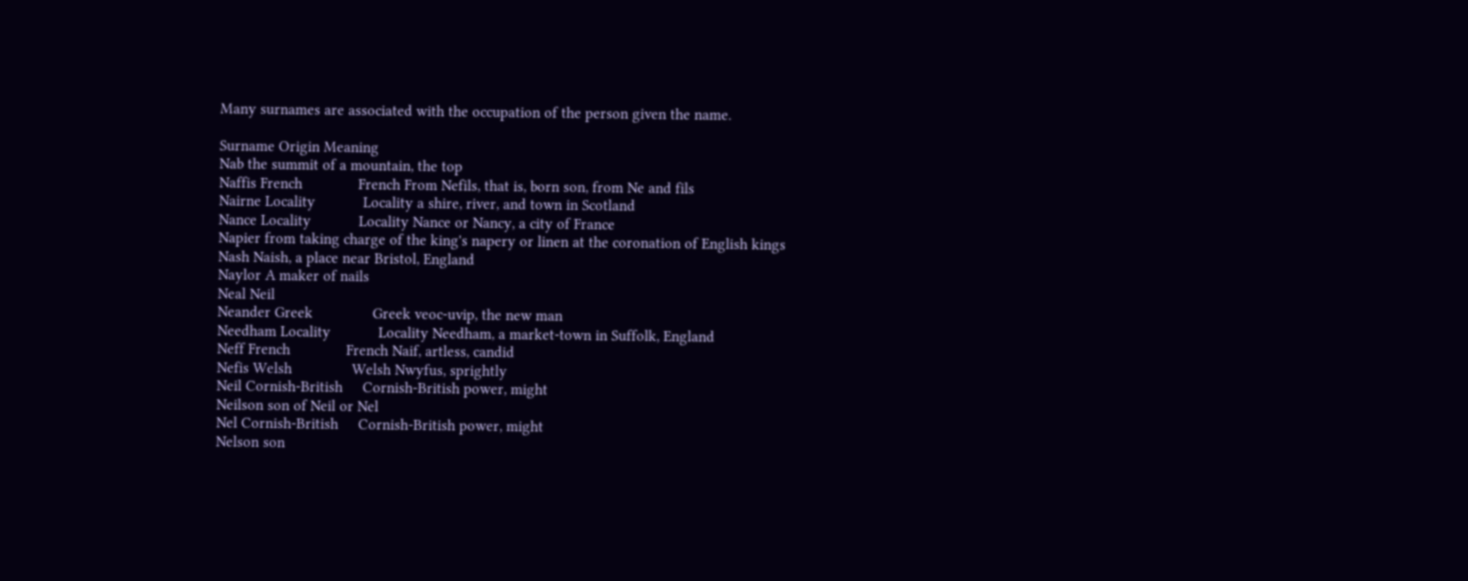Many surnames are associated with the occupation of the person given the name.

Surname Origin Meaning
Nab the summit of a mountain, the top
Naffis French              French From Nefils, that is, born son, from Ne and fils
Nairne Locality            Locality a shire, river, and town in Scotland
Nance Locality            Locality Nance or Nancy, a city of France
Napier from taking charge of the king's napery or linen at the coronation of English kings
Nash Naish, a place near Bristol, England
Naylor A maker of nails
Neal Neil
Neander Greek               Greek veoc-uvip, the new man
Needham Locality            Locality Needham, a market-town in Suffolk, England
Neff French              French Naif, artless, candid
Nefis Welsh               Welsh Nwyfus, sprightly
Neil Cornish-British     Cornish-British power, might
Neilson son of Neil or Nel
Nel Cornish-British     Cornish-British power, might
Nelson son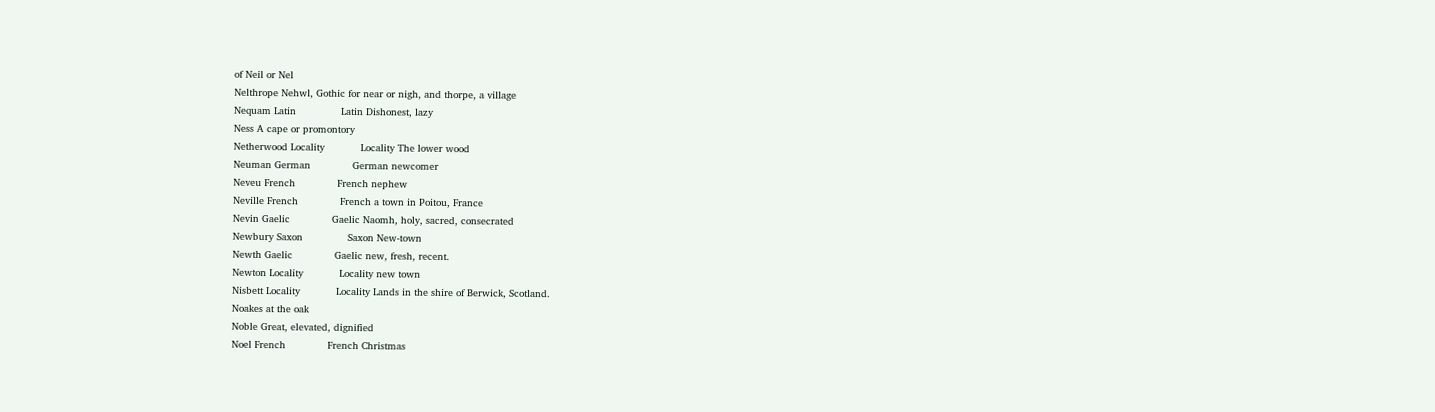of Neil or Nel
Nelthrope Nehwl, Gothic for near or nigh, and thorpe, a village
Nequam Latin               Latin Dishonest, lazy
Ness A cape or promontory
Netherwood Locality            Locality The lower wood
Neuman German              German newcomer
Neveu French              French nephew
Neville French              French a town in Poitou, France
Nevin Gaelic              Gaelic Naomh, holy, sacred, consecrated
Newbury Saxon               Saxon New-town
Newth Gaelic              Gaelic new, fresh, recent.
Newton Locality            Locality new town
Nisbett Locality            Locality Lands in the shire of Berwick, Scotland.
Noakes at the oak
Noble Great, elevated, dignified
Noel French              French Christmas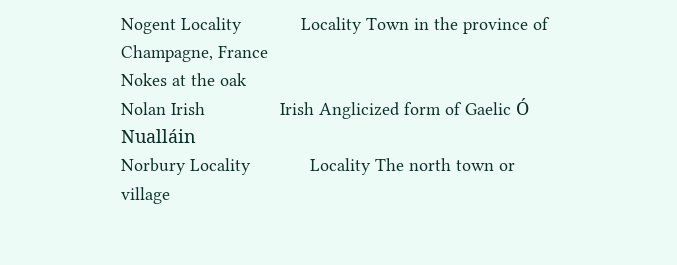Nogent Locality            Locality Town in the province of Champagne, France
Nokes at the oak
Nolan Irish               Irish Anglicized form of Gaelic Ó Nualláin
Norbury Locality            Locality The north town or village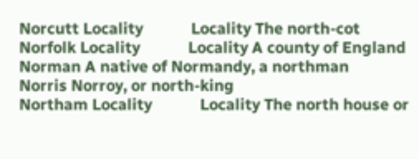Norcutt Locality            Locality The north-cot
Norfolk Locality            Locality A county of England
Norman A native of Normandy, a northman
Norris Norroy, or north-king
Northam Locality            Locality The north house or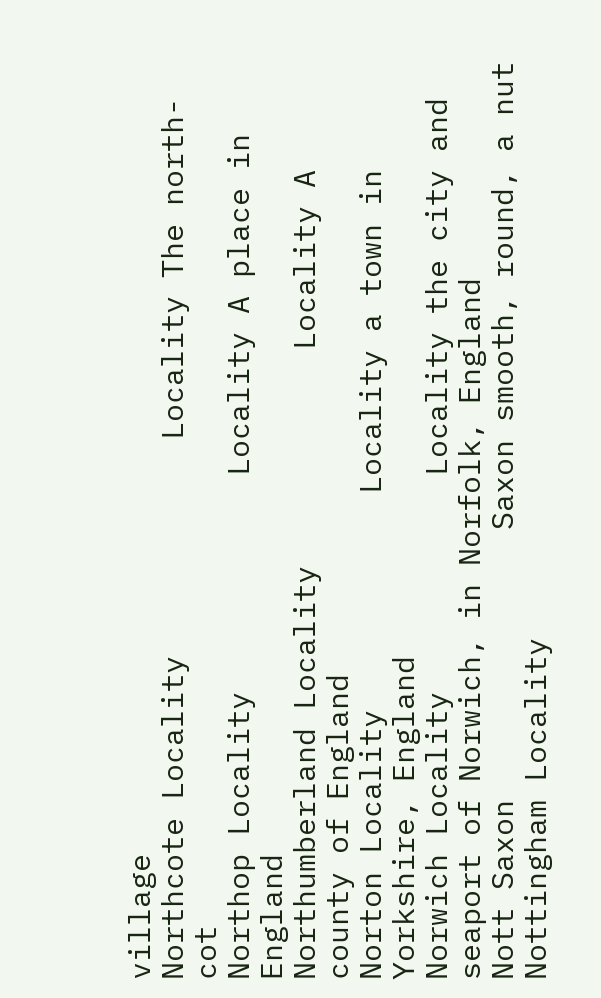village
Northcote Locality            Locality The north-cot
Northop Locality            Locality A place in England
Northumberland Locality            Locality A county of England
Norton Locality            Locality a town in Yorkshire, England
Norwich Locality            Locality the city and seaport of Norwich, in Norfolk, England
Nott Saxon               Saxon smooth, round, a nut
Nottingham Locality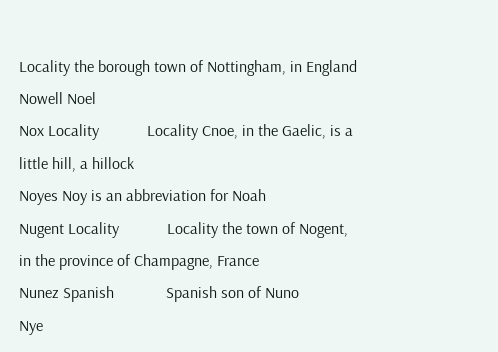Locality the borough town of Nottingham, in England
Nowell Noel
Nox Locality            Locality Cnoe, in the Gaelic, is a little hill, a hillock
Noyes Noy is an abbreviation for Noah
Nugent Locality            Locality the town of Nogent, in the province of Champagne, France
Nunez Spanish             Spanish son of Nuno
Nye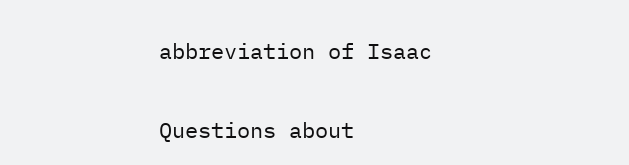abbreviation of Isaac

Questions about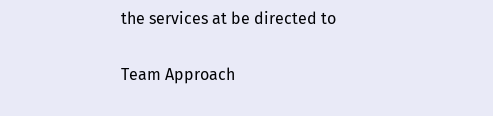the services at be directed to

Team Approach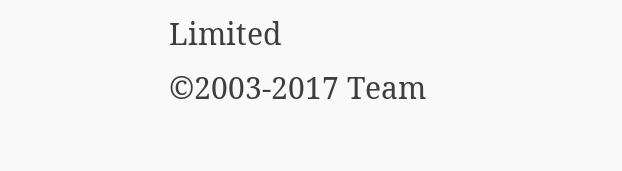Limited
©2003-2017 Team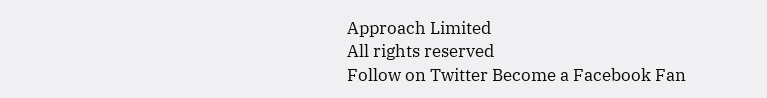Approach Limited
All rights reserved
Follow on Twitter Become a Facebook Fan